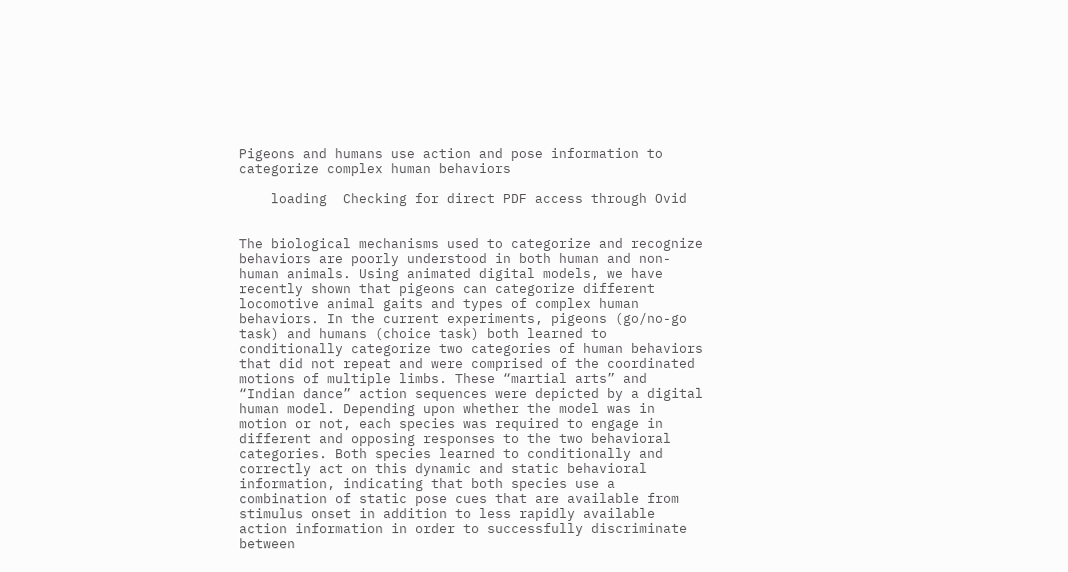Pigeons and humans use action and pose information to categorize complex human behaviors

    loading  Checking for direct PDF access through Ovid


The biological mechanisms used to categorize and recognize behaviors are poorly understood in both human and non-human animals. Using animated digital models, we have recently shown that pigeons can categorize different locomotive animal gaits and types of complex human behaviors. In the current experiments, pigeons (go/no-go task) and humans (choice task) both learned to conditionally categorize two categories of human behaviors that did not repeat and were comprised of the coordinated motions of multiple limbs. These “martial arts” and “Indian dance” action sequences were depicted by a digital human model. Depending upon whether the model was in motion or not, each species was required to engage in different and opposing responses to the two behavioral categories. Both species learned to conditionally and correctly act on this dynamic and static behavioral information, indicating that both species use a combination of static pose cues that are available from stimulus onset in addition to less rapidly available action information in order to successfully discriminate between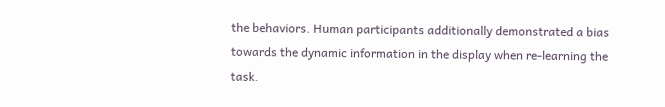the behaviors. Human participants additionally demonstrated a bias towards the dynamic information in the display when re-learning the task.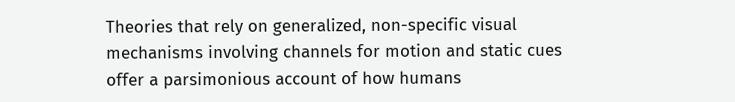Theories that rely on generalized, non-specific visual mechanisms involving channels for motion and static cues offer a parsimonious account of how humans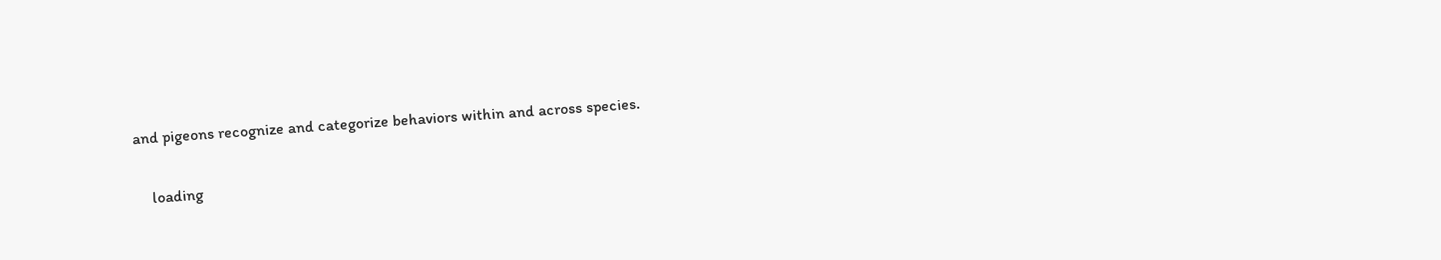and pigeons recognize and categorize behaviors within and across species.

    loading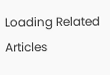Loading Related Articles